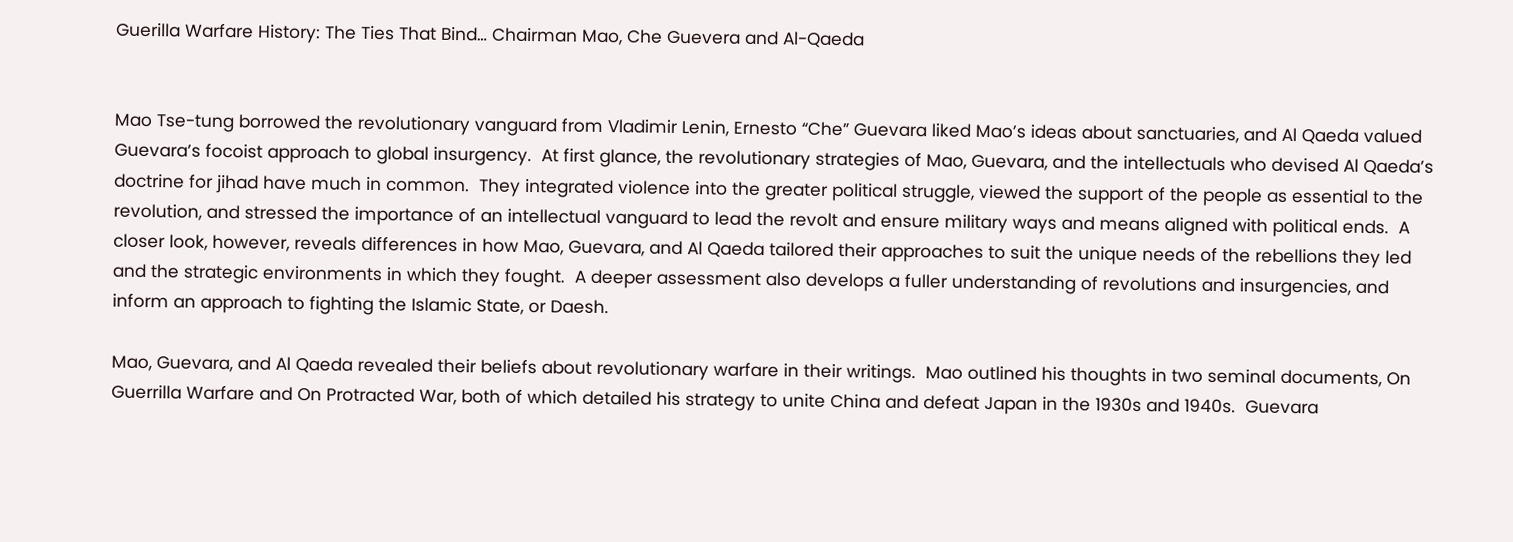Guerilla Warfare History: The Ties That Bind… Chairman Mao, Che Guevera and Al-Qaeda


Mao Tse-tung borrowed the revolutionary vanguard from Vladimir Lenin, Ernesto “Che” Guevara liked Mao’s ideas about sanctuaries, and Al Qaeda valued Guevara’s focoist approach to global insurgency.  At first glance, the revolutionary strategies of Mao, Guevara, and the intellectuals who devised Al Qaeda’s doctrine for jihad have much in common.  They integrated violence into the greater political struggle, viewed the support of the people as essential to the revolution, and stressed the importance of an intellectual vanguard to lead the revolt and ensure military ways and means aligned with political ends.  A closer look, however, reveals differences in how Mao, Guevara, and Al Qaeda tailored their approaches to suit the unique needs of the rebellions they led and the strategic environments in which they fought.  A deeper assessment also develops a fuller understanding of revolutions and insurgencies, and inform an approach to fighting the Islamic State, or Daesh.

Mao, Guevara, and Al Qaeda revealed their beliefs about revolutionary warfare in their writings.  Mao outlined his thoughts in two seminal documents, On Guerrilla Warfare and On Protracted War, both of which detailed his strategy to unite China and defeat Japan in the 1930s and 1940s.  Guevara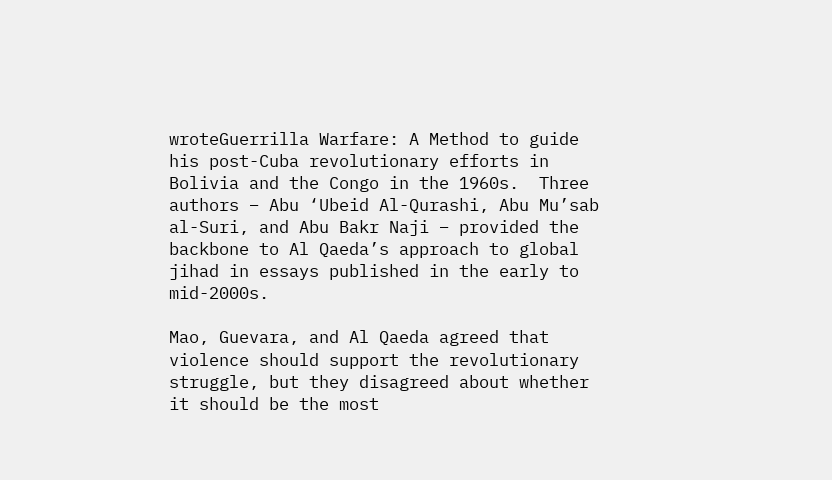wroteGuerrilla Warfare: A Method to guide his post-Cuba revolutionary efforts in Bolivia and the Congo in the 1960s.  Three authors – Abu ‘Ubeid Al-Qurashi, Abu Mu’sab al-Suri, and Abu Bakr Naji – provided the backbone to Al Qaeda’s approach to global jihad in essays published in the early to mid-2000s.

Mao, Guevara, and Al Qaeda agreed that violence should support the revolutionary struggle, but they disagreed about whether it should be the most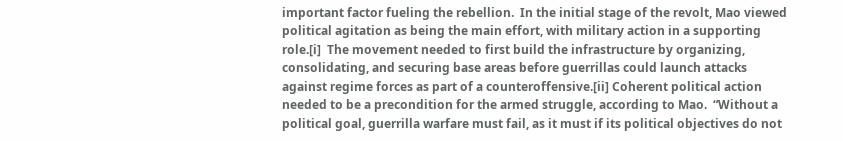important factor fueling the rebellion.  In the initial stage of the revolt, Mao viewed political agitation as being the main effort, with military action in a supporting role.[i]  The movement needed to first build the infrastructure by organizing, consolidating, and securing base areas before guerrillas could launch attacks against regime forces as part of a counteroffensive.[ii] Coherent political action needed to be a precondition for the armed struggle, according to Mao.  “Without a political goal, guerrilla warfare must fail, as it must if its political objectives do not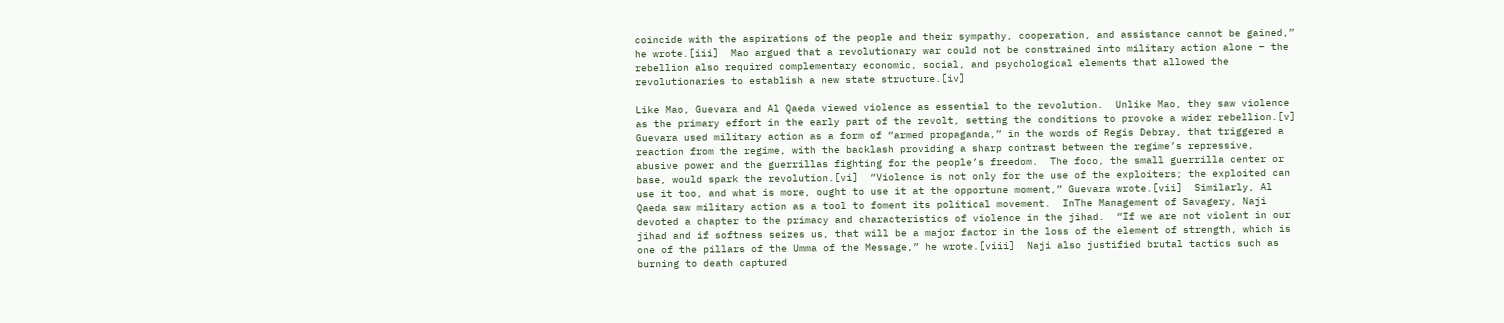coincide with the aspirations of the people and their sympathy, cooperation, and assistance cannot be gained,” he wrote.[iii]  Mao argued that a revolutionary war could not be constrained into military action alone – the rebellion also required complementary economic, social, and psychological elements that allowed the revolutionaries to establish a new state structure.[iv]

Like Mao, Guevara and Al Qaeda viewed violence as essential to the revolution.  Unlike Mao, they saw violence as the primary effort in the early part of the revolt, setting the conditions to provoke a wider rebellion.[v]  Guevara used military action as a form of “armed propaganda,” in the words of Regis Debray, that triggered a reaction from the regime, with the backlash providing a sharp contrast between the regime’s repressive, abusive power and the guerrillas fighting for the people’s freedom.  The foco, the small guerrilla center or base, would spark the revolution.[vi]  “Violence is not only for the use of the exploiters; the exploited can use it too, and what is more, ought to use it at the opportune moment,” Guevara wrote.[vii]  Similarly, Al Qaeda saw military action as a tool to foment its political movement.  InThe Management of Savagery, Naji devoted a chapter to the primacy and characteristics of violence in the jihad.  “If we are not violent in our jihad and if softness seizes us, that will be a major factor in the loss of the element of strength, which is one of the pillars of the Umma of the Message,” he wrote.[viii]  Naji also justified brutal tactics such as burning to death captured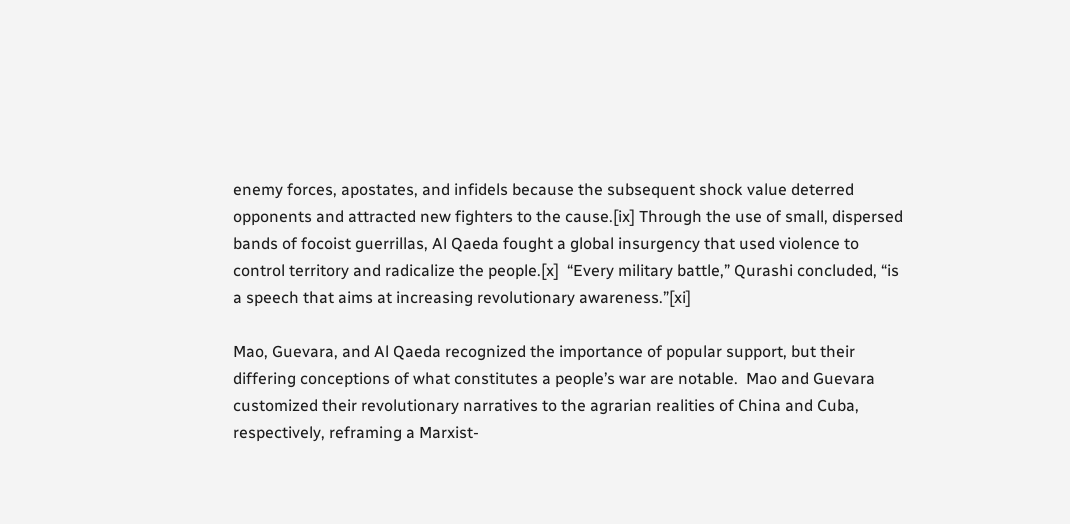enemy forces, apostates, and infidels because the subsequent shock value deterred opponents and attracted new fighters to the cause.[ix] Through the use of small, dispersed bands of focoist guerrillas, Al Qaeda fought a global insurgency that used violence to control territory and radicalize the people.[x]  “Every military battle,” Qurashi concluded, “is a speech that aims at increasing revolutionary awareness.”[xi]

Mao, Guevara, and Al Qaeda recognized the importance of popular support, but their differing conceptions of what constitutes a people’s war are notable.  Mao and Guevara customized their revolutionary narratives to the agrarian realities of China and Cuba, respectively, reframing a Marxist-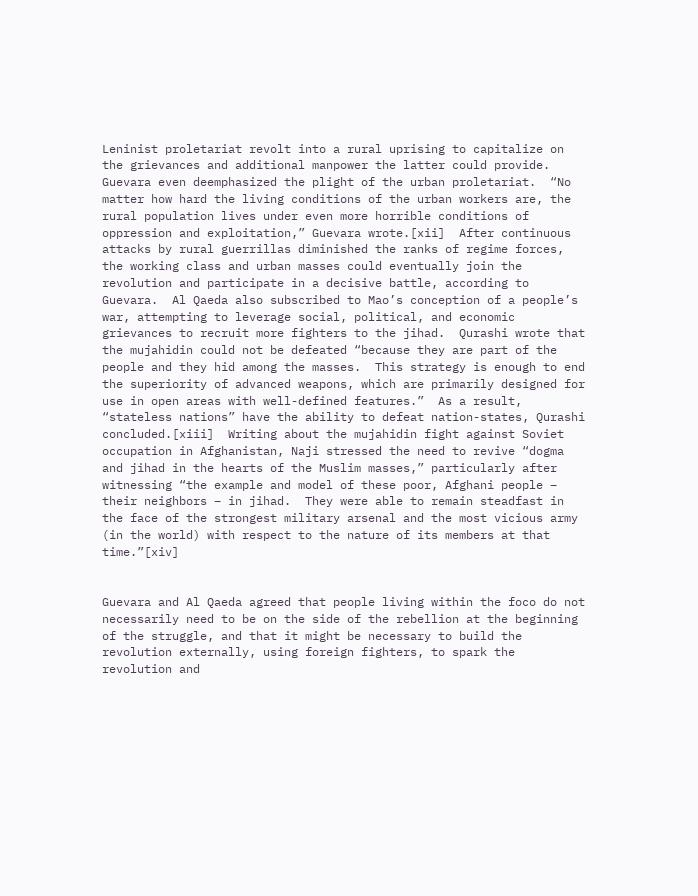Leninist proletariat revolt into a rural uprising to capitalize on the grievances and additional manpower the latter could provide.  Guevara even deemphasized the plight of the urban proletariat.  “No matter how hard the living conditions of the urban workers are, the rural population lives under even more horrible conditions of oppression and exploitation,” Guevara wrote.[xii]  After continuous attacks by rural guerrillas diminished the ranks of regime forces, the working class and urban masses could eventually join the revolution and participate in a decisive battle, according to Guevara.  Al Qaeda also subscribed to Mao’s conception of a people’s war, attempting to leverage social, political, and economic grievances to recruit more fighters to the jihad.  Qurashi wrote that the mujahidin could not be defeated “because they are part of the people and they hid among the masses.  This strategy is enough to end the superiority of advanced weapons, which are primarily designed for use in open areas with well-defined features.”  As a result, “stateless nations” have the ability to defeat nation-states, Qurashi concluded.[xiii]  Writing about the mujahidin fight against Soviet occupation in Afghanistan, Naji stressed the need to revive “dogma and jihad in the hearts of the Muslim masses,” particularly after witnessing “the example and model of these poor, Afghani people – their neighbors – in jihad.  They were able to remain steadfast in the face of the strongest military arsenal and the most vicious army (in the world) with respect to the nature of its members at that time.”[xiv]


Guevara and Al Qaeda agreed that people living within the foco do not necessarily need to be on the side of the rebellion at the beginning of the struggle, and that it might be necessary to build the revolution externally, using foreign fighters, to spark the revolution and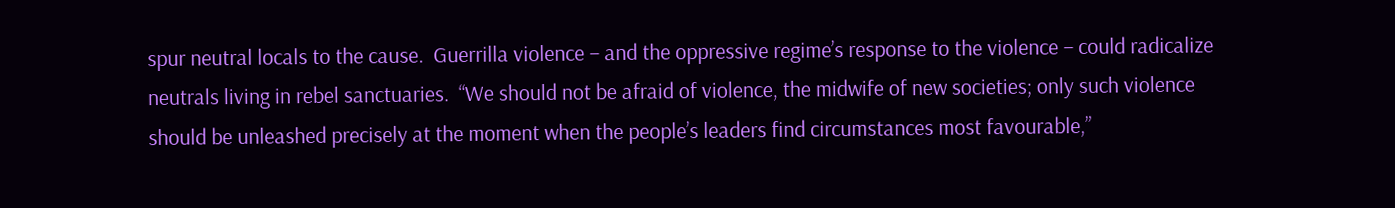spur neutral locals to the cause.  Guerrilla violence – and the oppressive regime’s response to the violence – could radicalize neutrals living in rebel sanctuaries.  “We should not be afraid of violence, the midwife of new societies; only such violence should be unleashed precisely at the moment when the people’s leaders find circumstances most favourable,”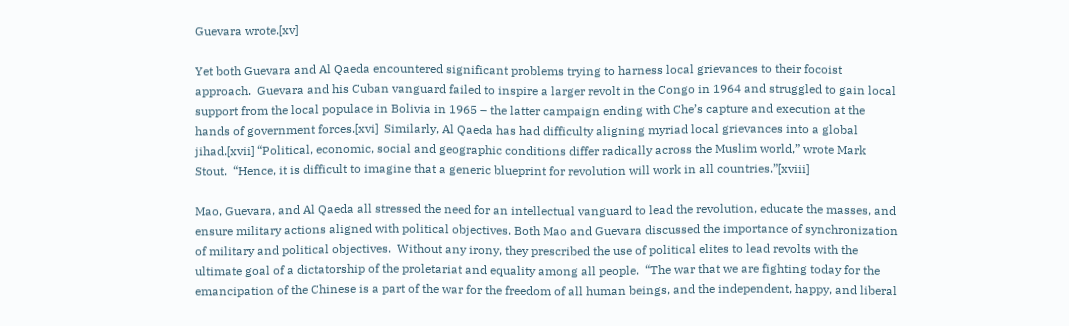Guevara wrote.[xv]

Yet both Guevara and Al Qaeda encountered significant problems trying to harness local grievances to their focoist approach.  Guevara and his Cuban vanguard failed to inspire a larger revolt in the Congo in 1964 and struggled to gain local support from the local populace in Bolivia in 1965 – the latter campaign ending with Che’s capture and execution at the hands of government forces.[xvi]  Similarly, Al Qaeda has had difficulty aligning myriad local grievances into a global jihad.[xvii] “Political, economic, social and geographic conditions differ radically across the Muslim world,” wrote Mark Stout.  “Hence, it is difficult to imagine that a generic blueprint for revolution will work in all countries.”[xviii]

Mao, Guevara, and Al Qaeda all stressed the need for an intellectual vanguard to lead the revolution, educate the masses, and ensure military actions aligned with political objectives. Both Mao and Guevara discussed the importance of synchronization of military and political objectives.  Without any irony, they prescribed the use of political elites to lead revolts with the ultimate goal of a dictatorship of the proletariat and equality among all people.  “The war that we are fighting today for the emancipation of the Chinese is a part of the war for the freedom of all human beings, and the independent, happy, and liberal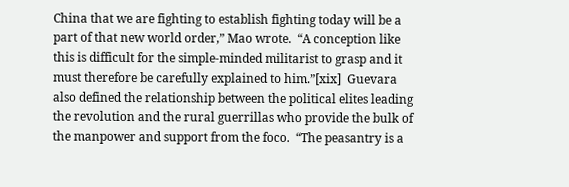China that we are fighting to establish fighting today will be a part of that new world order,” Mao wrote.  “A conception like this is difficult for the simple-minded militarist to grasp and it must therefore be carefully explained to him.”[xix]  Guevara also defined the relationship between the political elites leading the revolution and the rural guerrillas who provide the bulk of the manpower and support from the foco.  “The peasantry is a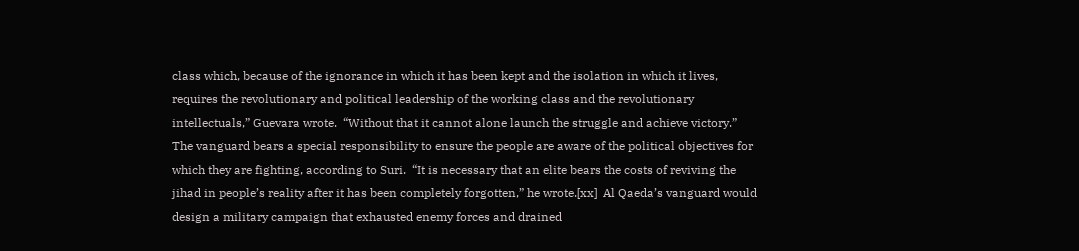class which, because of the ignorance in which it has been kept and the isolation in which it lives, requires the revolutionary and political leadership of the working class and the revolutionary intellectuals,” Guevara wrote.  “Without that it cannot alone launch the struggle and achieve victory.”  The vanguard bears a special responsibility to ensure the people are aware of the political objectives for which they are fighting, according to Suri.  “It is necessary that an elite bears the costs of reviving the jihad in people’s reality after it has been completely forgotten,” he wrote.[xx]  Al Qaeda’s vanguard would design a military campaign that exhausted enemy forces and drained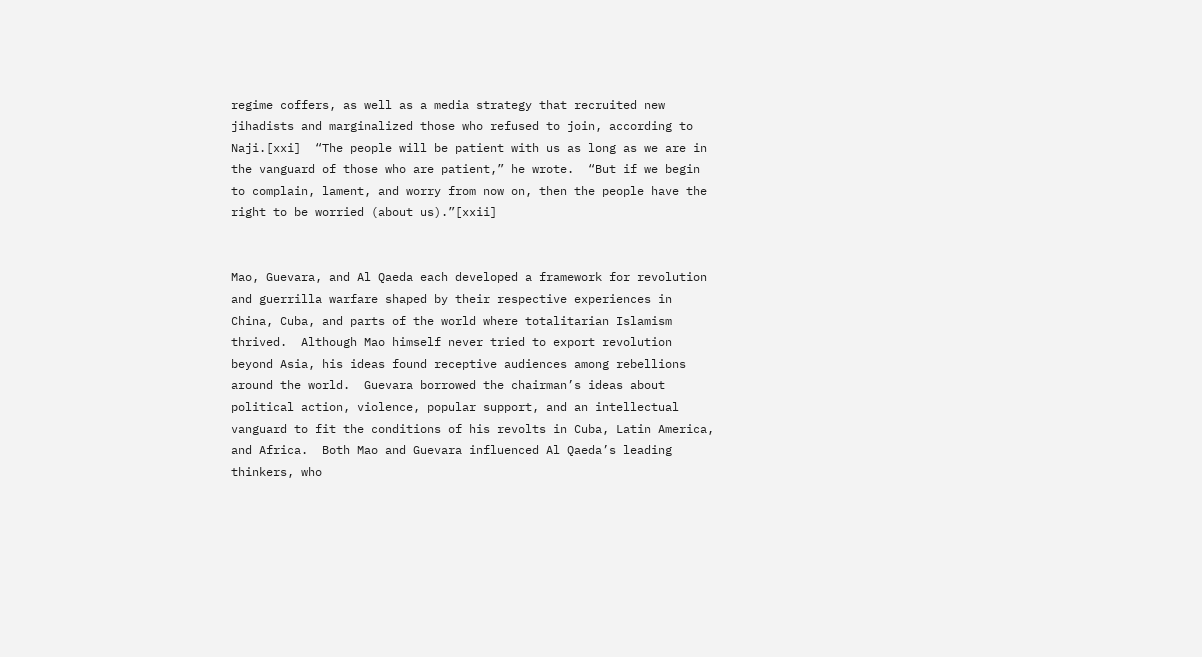regime coffers, as well as a media strategy that recruited new jihadists and marginalized those who refused to join, according to Naji.[xxi]  “The people will be patient with us as long as we are in the vanguard of those who are patient,” he wrote.  “But if we begin to complain, lament, and worry from now on, then the people have the right to be worried (about us).”[xxii]


Mao, Guevara, and Al Qaeda each developed a framework for revolution and guerrilla warfare shaped by their respective experiences in China, Cuba, and parts of the world where totalitarian Islamism thrived.  Although Mao himself never tried to export revolution beyond Asia, his ideas found receptive audiences among rebellions around the world.  Guevara borrowed the chairman’s ideas about political action, violence, popular support, and an intellectual vanguard to fit the conditions of his revolts in Cuba, Latin America, and Africa.  Both Mao and Guevara influenced Al Qaeda’s leading thinkers, who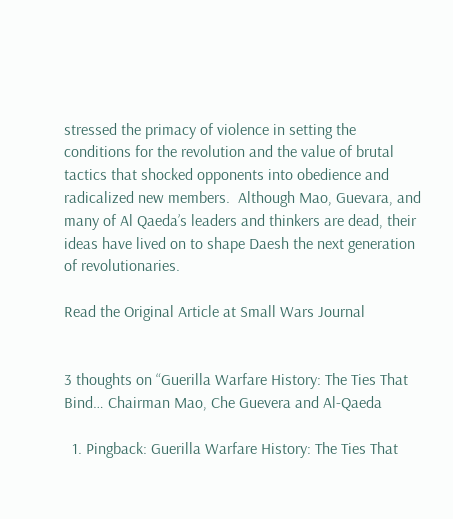stressed the primacy of violence in setting the conditions for the revolution and the value of brutal tactics that shocked opponents into obedience and radicalized new members.  Although Mao, Guevara, and many of Al Qaeda’s leaders and thinkers are dead, their ideas have lived on to shape Daesh the next generation of revolutionaries.

Read the Original Article at Small Wars Journal


3 thoughts on “Guerilla Warfare History: The Ties That Bind… Chairman Mao, Che Guevera and Al-Qaeda

  1. Pingback: Guerilla Warfare History: The Ties That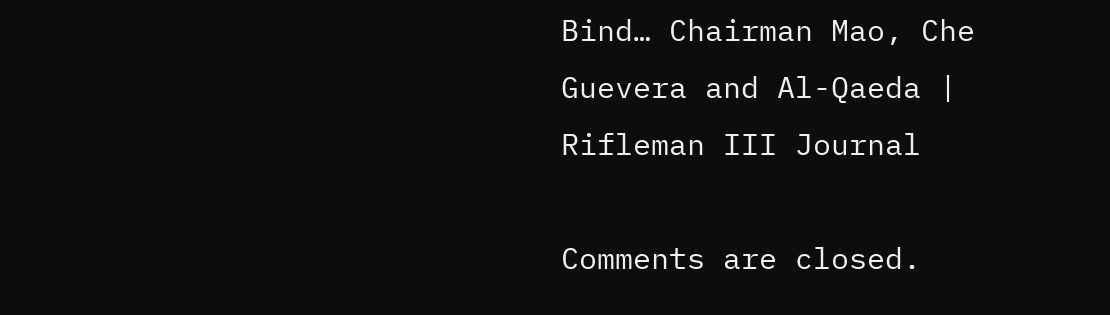Bind… Chairman Mao, Che Guevera and Al-Qaeda | Rifleman III Journal

Comments are closed.